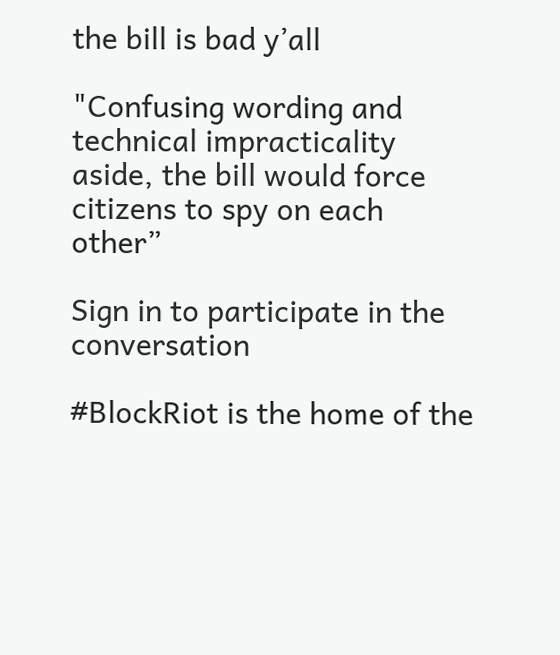the bill is bad y’all

"Confusing wording and technical impracticality aside, the bill would force citizens to spy on each other”

Sign in to participate in the conversation

#BlockRiot is the home of the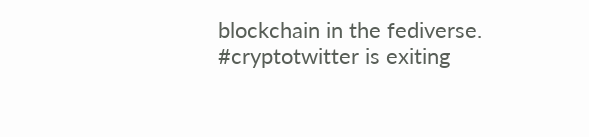blockchain in the fediverse. #cryptotwitter is exiting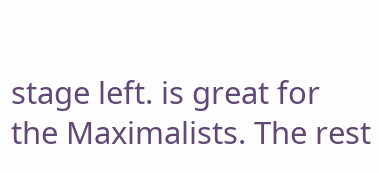stage left. is great for the Maximalists. The rest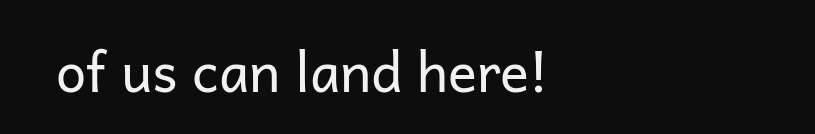of us can land here!